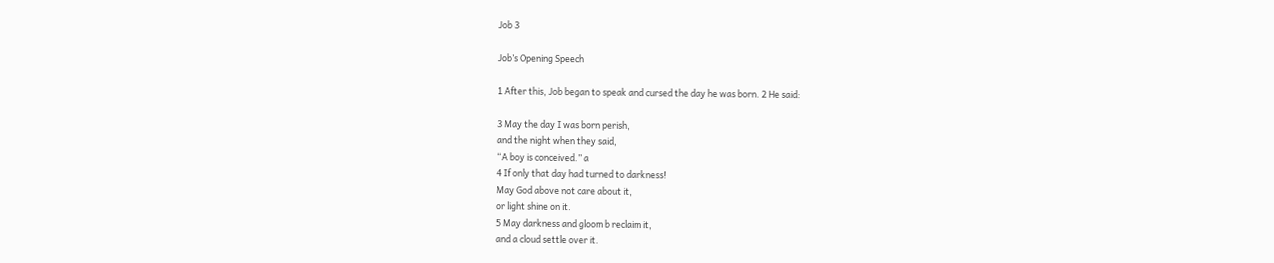Job 3

Job’s Opening Speech

1 After this, Job began to speak and cursed the day he was born. 2 He said:

3 May the day I was born perish,
and the night when they said,
“A boy is conceived.” a
4 If only that day had turned to darkness!
May God above not care about it,
or light shine on it.
5 May darkness and gloom b reclaim it,
and a cloud settle over it.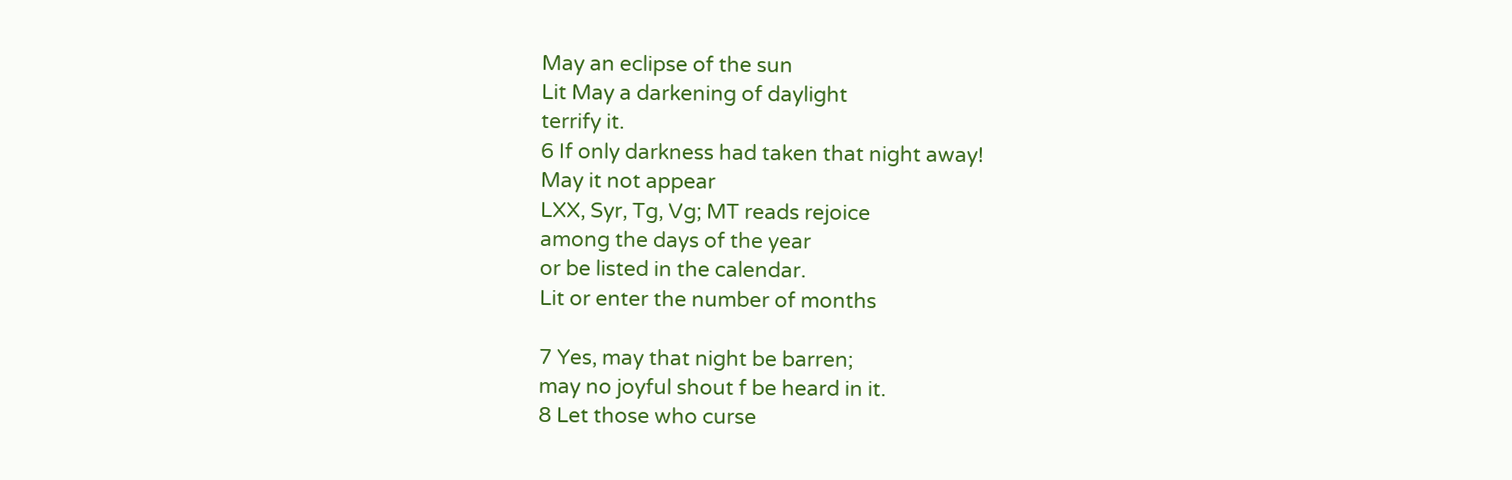May an eclipse of the sun
Lit May a darkening of daylight
terrify it.
6 If only darkness had taken that night away!
May it not appear
LXX, Syr, Tg, Vg; MT reads rejoice
among the days of the year
or be listed in the calendar.
Lit or enter the number of months

7 Yes, may that night be barren;
may no joyful shout f be heard in it.
8 Let those who curse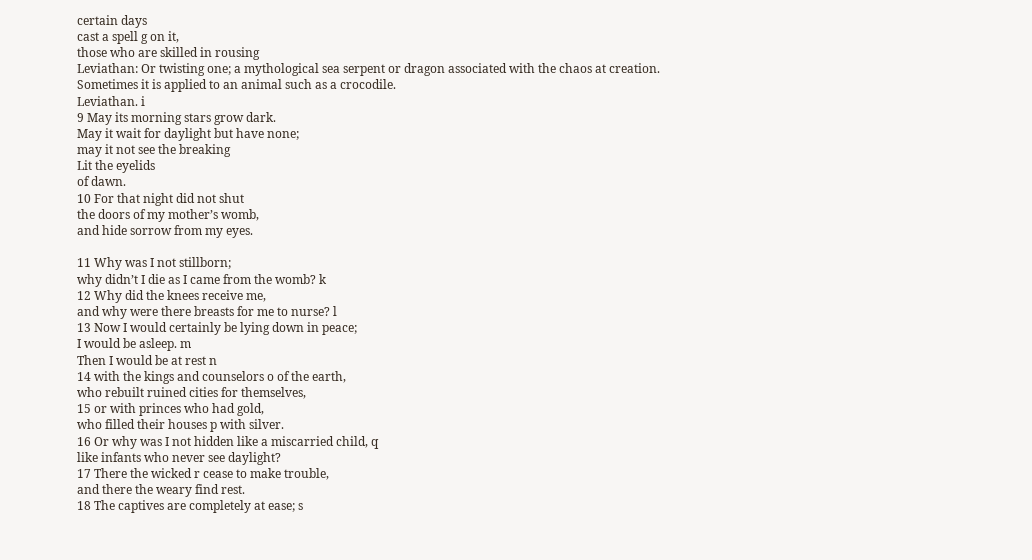certain days
cast a spell g on it,
those who are skilled in rousing
Leviathan: Or twisting one; a mythological sea serpent or dragon associated with the chaos at creation. Sometimes it is applied to an animal such as a crocodile.
Leviathan. i
9 May its morning stars grow dark.
May it wait for daylight but have none;
may it not see the breaking
Lit the eyelids
of dawn.
10 For that night did not shut
the doors of my mother’s womb,
and hide sorrow from my eyes.

11 Why was I not stillborn;
why didn’t I die as I came from the womb? k
12 Why did the knees receive me,
and why were there breasts for me to nurse? l
13 Now I would certainly be lying down in peace;
I would be asleep. m
Then I would be at rest n
14 with the kings and counselors o of the earth,
who rebuilt ruined cities for themselves,
15 or with princes who had gold,
who filled their houses p with silver.
16 Or why was I not hidden like a miscarried child, q
like infants who never see daylight?
17 There the wicked r cease to make trouble,
and there the weary find rest.
18 The captives are completely at ease; s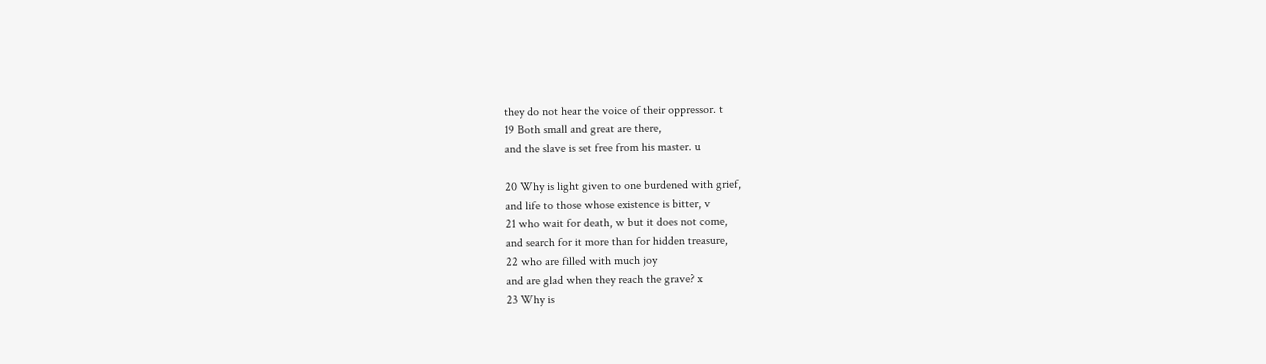they do not hear the voice of their oppressor. t
19 Both small and great are there,
and the slave is set free from his master. u

20 Why is light given to one burdened with grief,
and life to those whose existence is bitter, v
21 who wait for death, w but it does not come,
and search for it more than for hidden treasure,
22 who are filled with much joy
and are glad when they reach the grave? x
23 Why is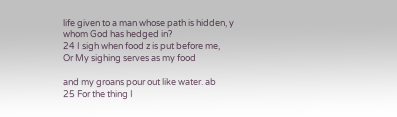life given to a man whose path is hidden, y
whom God has hedged in?
24 I sigh when food z is put before me,
Or My sighing serves as my food

and my groans pour out like water. ab
25 For the thing I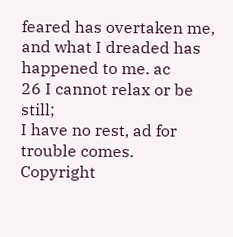feared has overtaken me,
and what I dreaded has happened to me. ac
26 I cannot relax or be still;
I have no rest, ad for trouble comes.
Copyright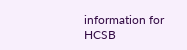information for HCSB